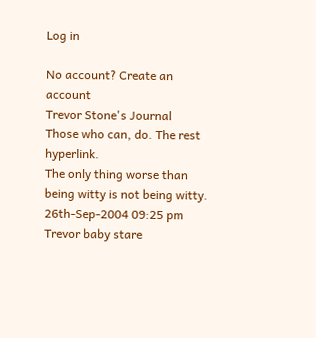Log in

No account? Create an account
Trevor Stone's Journal
Those who can, do. The rest hyperlink.
The only thing worse than being witty is not being witty.
26th-Sep-2004 09:25 pm
Trevor baby stare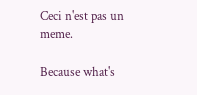Ceci n'est pas un meme.

Because what's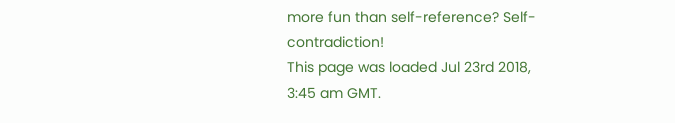more fun than self-reference? Self-contradiction!
This page was loaded Jul 23rd 2018, 3:45 am GMT.